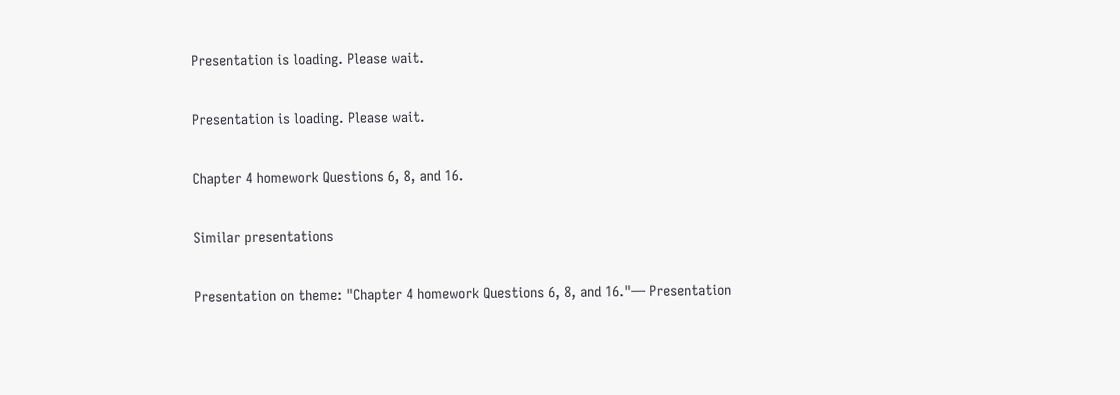Presentation is loading. Please wait.

Presentation is loading. Please wait.

Chapter 4 homework Questions 6, 8, and 16.

Similar presentations

Presentation on theme: "Chapter 4 homework Questions 6, 8, and 16."— Presentation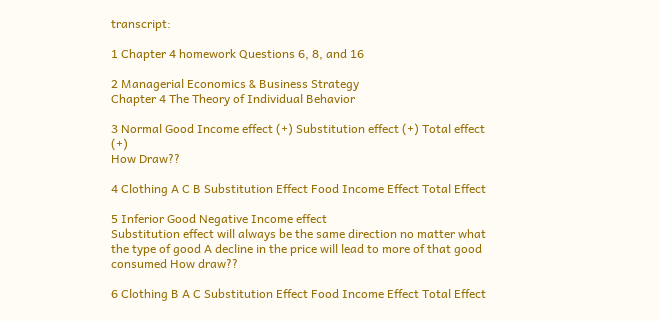transcript:

1 Chapter 4 homework Questions 6, 8, and 16

2 Managerial Economics & Business Strategy
Chapter 4 The Theory of Individual Behavior

3 Normal Good Income effect (+) Substitution effect (+) Total effect (+)
How Draw??

4 Clothing A C B Substitution Effect Food Income Effect Total Effect

5 Inferior Good Negative Income effect
Substitution effect will always be the same direction no matter what the type of good A decline in the price will lead to more of that good consumed How draw??

6 Clothing B A C Substitution Effect Food Income Effect Total Effect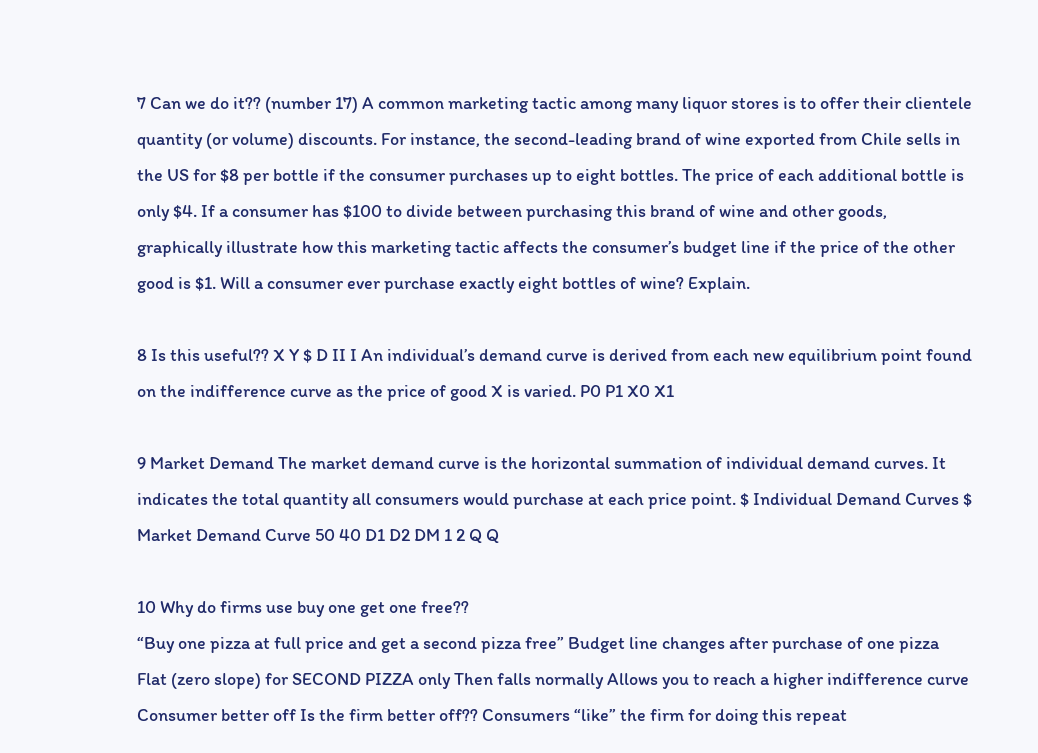7 Can we do it?? (number 17) A common marketing tactic among many liquor stores is to offer their clientele quantity (or volume) discounts. For instance, the second-leading brand of wine exported from Chile sells in the US for $8 per bottle if the consumer purchases up to eight bottles. The price of each additional bottle is only $4. If a consumer has $100 to divide between purchasing this brand of wine and other goods, graphically illustrate how this marketing tactic affects the consumer’s budget line if the price of the other good is $1. Will a consumer ever purchase exactly eight bottles of wine? Explain.

8 Is this useful?? X Y $ D II I An individual’s demand curve is derived from each new equilibrium point found on the indifference curve as the price of good X is varied. P0 P1 X0 X1

9 Market Demand The market demand curve is the horizontal summation of individual demand curves. It indicates the total quantity all consumers would purchase at each price point. $ Individual Demand Curves $ Market Demand Curve 50 40 D1 D2 DM 1 2 Q Q

10 Why do firms use buy one get one free??
“Buy one pizza at full price and get a second pizza free” Budget line changes after purchase of one pizza Flat (zero slope) for SECOND PIZZA only Then falls normally Allows you to reach a higher indifference curve Consumer better off Is the firm better off?? Consumers “like” the firm for doing this repeat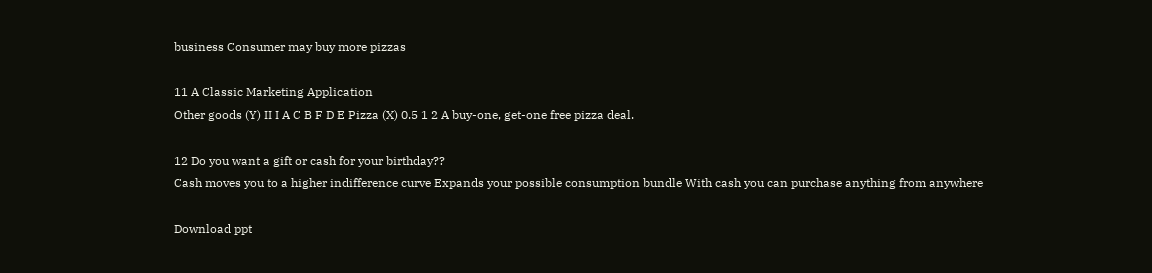business Consumer may buy more pizzas

11 A Classic Marketing Application
Other goods (Y) II I A C B F D E Pizza (X) 0.5 1 2 A buy-one, get-one free pizza deal.

12 Do you want a gift or cash for your birthday??
Cash moves you to a higher indifference curve Expands your possible consumption bundle With cash you can purchase anything from anywhere

Download ppt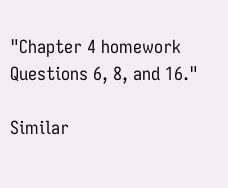"Chapter 4 homework Questions 6, 8, and 16."

Similar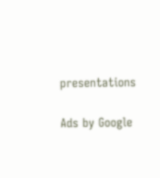presentations

Ads by Google